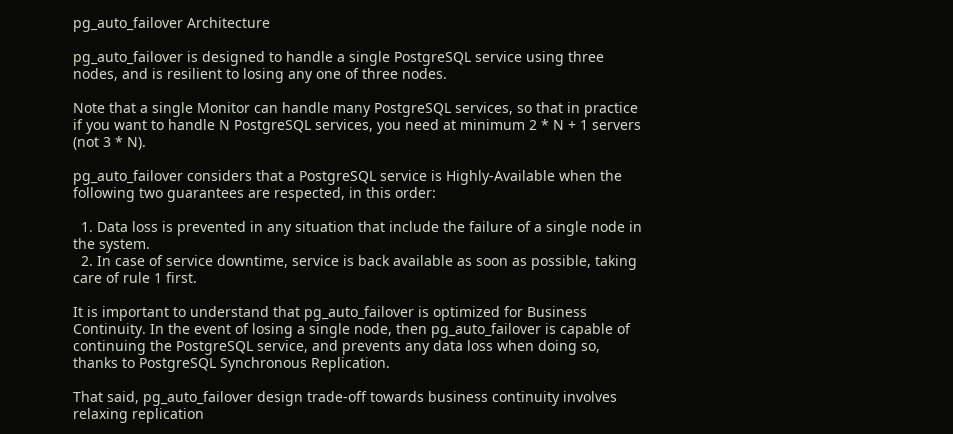pg_auto_failover Architecture

pg_auto_failover is designed to handle a single PostgreSQL service using three nodes, and is resilient to losing any one of three nodes.

Note that a single Monitor can handle many PostgreSQL services, so that in practice if you want to handle N PostgreSQL services, you need at minimum 2 * N + 1 servers (not 3 * N).

pg_auto_failover considers that a PostgreSQL service is Highly-Available when the following two guarantees are respected, in this order:

  1. Data loss is prevented in any situation that include the failure of a single node in the system.
  2. In case of service downtime, service is back available as soon as possible, taking care of rule 1 first.

It is important to understand that pg_auto_failover is optimized for Business Continuity. In the event of losing a single node, then pg_auto_failover is capable of continuing the PostgreSQL service, and prevents any data loss when doing so, thanks to PostgreSQL Synchronous Replication.

That said, pg_auto_failover design trade-off towards business continuity involves relaxing replication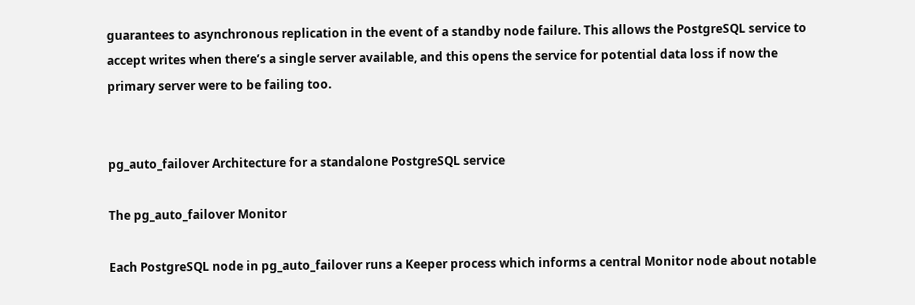guarantees to asynchronous replication in the event of a standby node failure. This allows the PostgreSQL service to accept writes when there’s a single server available, and this opens the service for potential data loss if now the primary server were to be failing too.


pg_auto_failover Architecture for a standalone PostgreSQL service

The pg_auto_failover Monitor

Each PostgreSQL node in pg_auto_failover runs a Keeper process which informs a central Monitor node about notable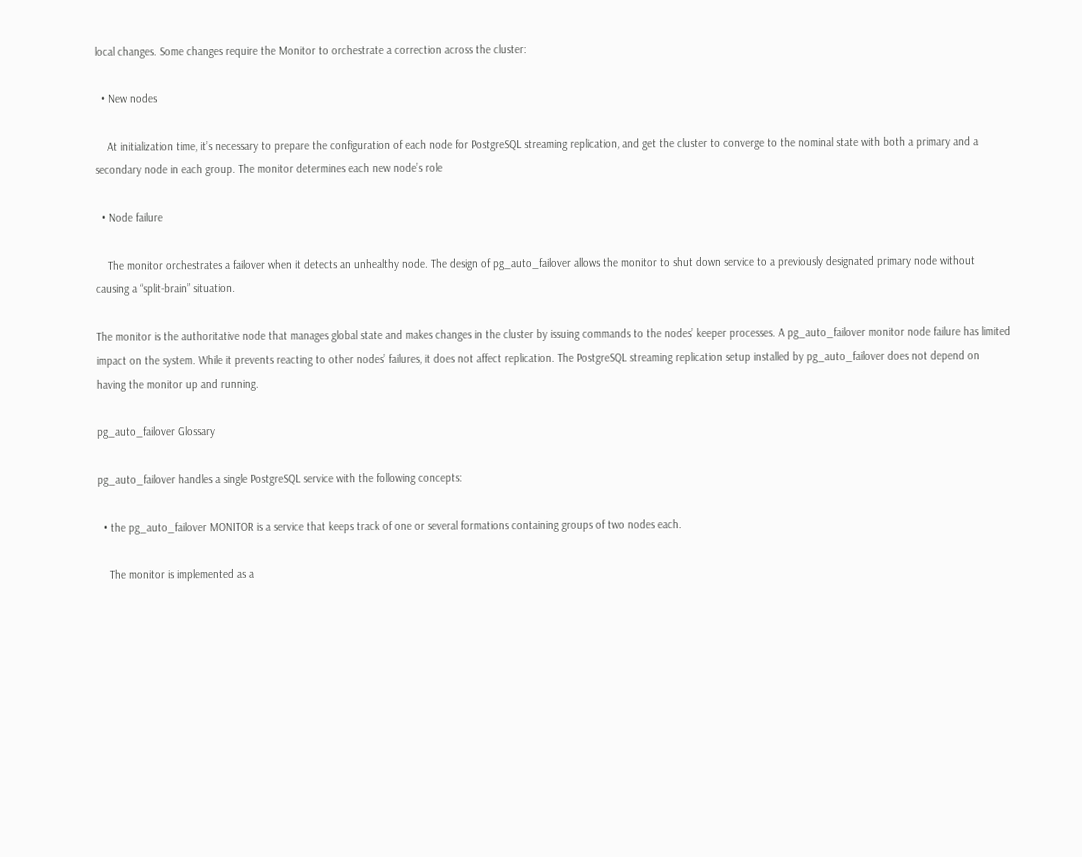local changes. Some changes require the Monitor to orchestrate a correction across the cluster:

  • New nodes

    At initialization time, it’s necessary to prepare the configuration of each node for PostgreSQL streaming replication, and get the cluster to converge to the nominal state with both a primary and a secondary node in each group. The monitor determines each new node’s role

  • Node failure

    The monitor orchestrates a failover when it detects an unhealthy node. The design of pg_auto_failover allows the monitor to shut down service to a previously designated primary node without causing a “split-brain” situation.

The monitor is the authoritative node that manages global state and makes changes in the cluster by issuing commands to the nodes’ keeper processes. A pg_auto_failover monitor node failure has limited impact on the system. While it prevents reacting to other nodes’ failures, it does not affect replication. The PostgreSQL streaming replication setup installed by pg_auto_failover does not depend on having the monitor up and running.

pg_auto_failover Glossary

pg_auto_failover handles a single PostgreSQL service with the following concepts:

  • the pg_auto_failover MONITOR is a service that keeps track of one or several formations containing groups of two nodes each.

    The monitor is implemented as a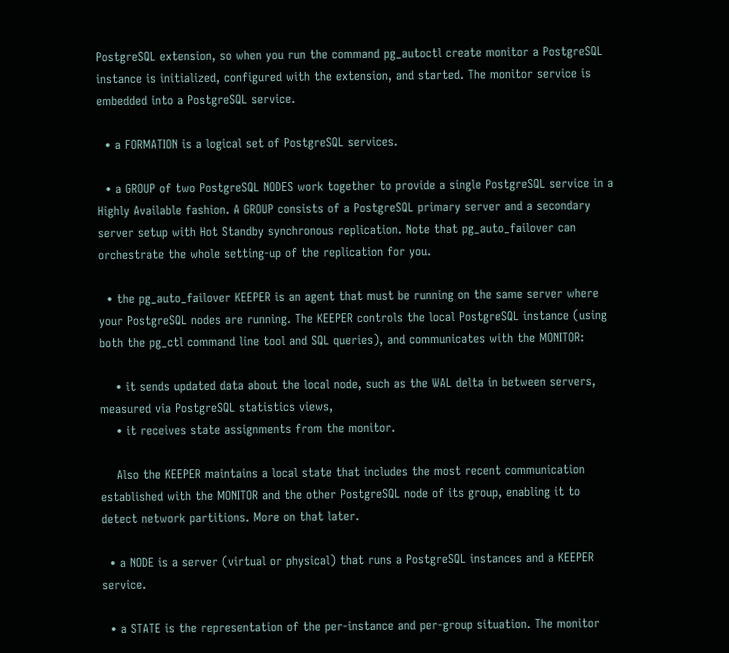PostgreSQL extension, so when you run the command pg_autoctl create monitor a PostgreSQL instance is initialized, configured with the extension, and started. The monitor service is embedded into a PostgreSQL service.

  • a FORMATION is a logical set of PostgreSQL services.

  • a GROUP of two PostgreSQL NODES work together to provide a single PostgreSQL service in a Highly Available fashion. A GROUP consists of a PostgreSQL primary server and a secondary server setup with Hot Standby synchronous replication. Note that pg_auto_failover can orchestrate the whole setting-up of the replication for you.

  • the pg_auto_failover KEEPER is an agent that must be running on the same server where your PostgreSQL nodes are running. The KEEPER controls the local PostgreSQL instance (using both the pg_ctl command line tool and SQL queries), and communicates with the MONITOR:

    • it sends updated data about the local node, such as the WAL delta in between servers, measured via PostgreSQL statistics views,
    • it receives state assignments from the monitor.

    Also the KEEPER maintains a local state that includes the most recent communication established with the MONITOR and the other PostgreSQL node of its group, enabling it to detect network partitions. More on that later.

  • a NODE is a server (virtual or physical) that runs a PostgreSQL instances and a KEEPER service.

  • a STATE is the representation of the per-instance and per-group situation. The monitor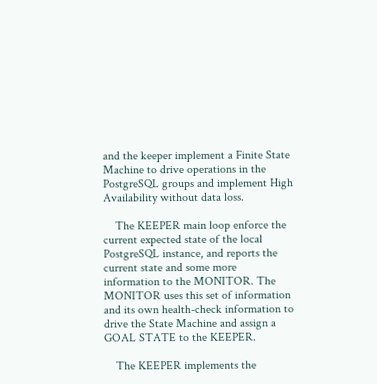and the keeper implement a Finite State Machine to drive operations in the PostgreSQL groups and implement High Availability without data loss.

    The KEEPER main loop enforce the current expected state of the local PostgreSQL instance, and reports the current state and some more information to the MONITOR. The MONITOR uses this set of information and its own health-check information to drive the State Machine and assign a GOAL STATE to the KEEPER.

    The KEEPER implements the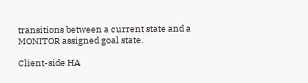transitions between a current state and a MONITOR assigned goal state.

Client-side HA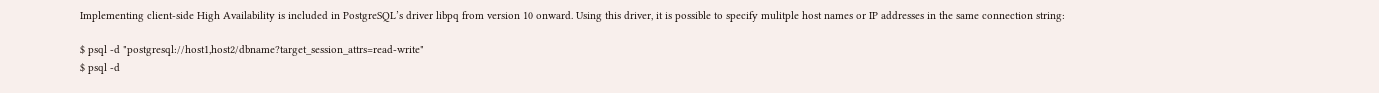Implementing client-side High Availability is included in PostgreSQL’s driver libpq from version 10 onward. Using this driver, it is possible to specify mulitple host names or IP addresses in the same connection string:

$ psql -d "postgresql://host1,host2/dbname?target_session_attrs=read-write"
$ psql -d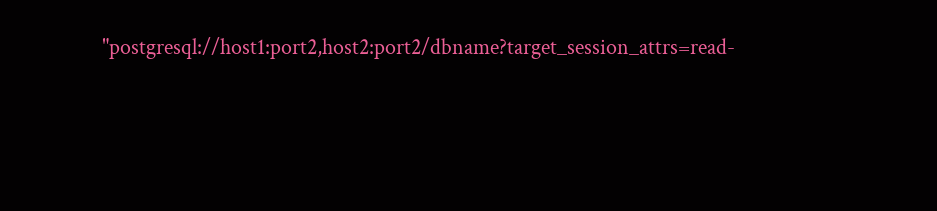"postgresql://host1:port2,host2:port2/dbname?target_session_attrs=read-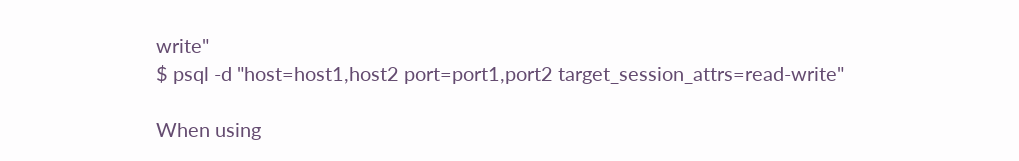write"
$ psql -d "host=host1,host2 port=port1,port2 target_session_attrs=read-write"

When using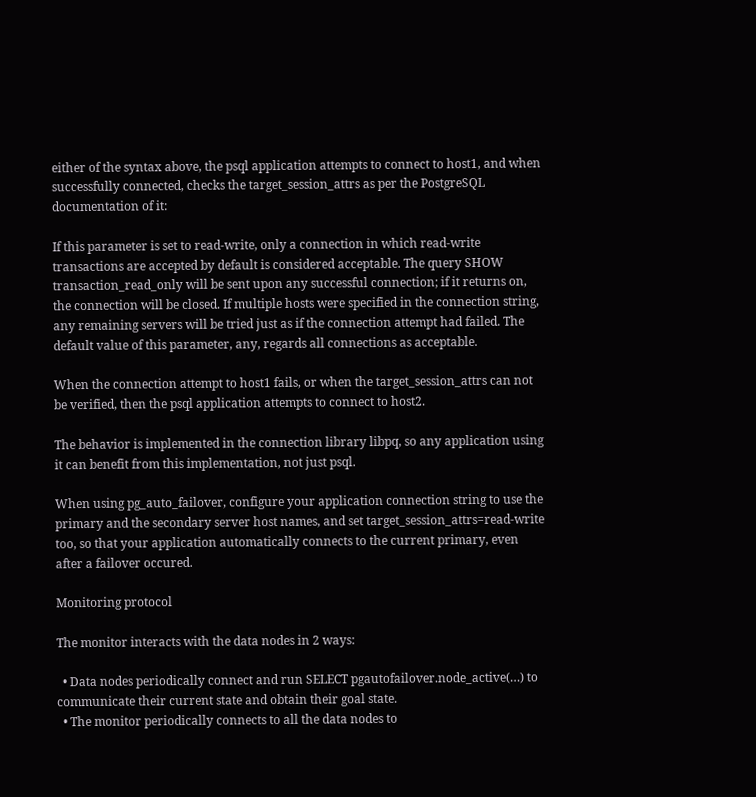either of the syntax above, the psql application attempts to connect to host1, and when successfully connected, checks the target_session_attrs as per the PostgreSQL documentation of it:

If this parameter is set to read-write, only a connection in which read-write transactions are accepted by default is considered acceptable. The query SHOW transaction_read_only will be sent upon any successful connection; if it returns on, the connection will be closed. If multiple hosts were specified in the connection string, any remaining servers will be tried just as if the connection attempt had failed. The default value of this parameter, any, regards all connections as acceptable.

When the connection attempt to host1 fails, or when the target_session_attrs can not be verified, then the psql application attempts to connect to host2.

The behavior is implemented in the connection library libpq, so any application using it can benefit from this implementation, not just psql.

When using pg_auto_failover, configure your application connection string to use the primary and the secondary server host names, and set target_session_attrs=read-write too, so that your application automatically connects to the current primary, even after a failover occured.

Monitoring protocol

The monitor interacts with the data nodes in 2 ways:

  • Data nodes periodically connect and run SELECT pgautofailover.node_active(…) to communicate their current state and obtain their goal state.
  • The monitor periodically connects to all the data nodes to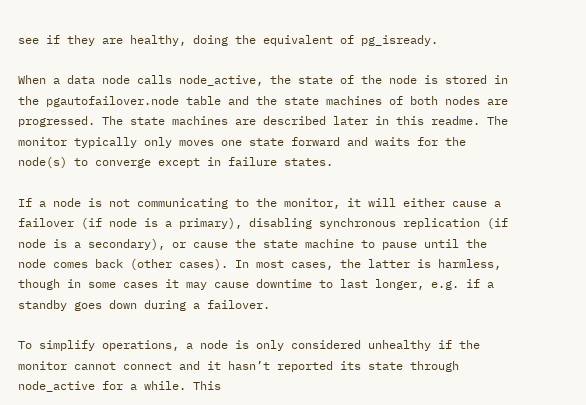see if they are healthy, doing the equivalent of pg_isready.

When a data node calls node_active, the state of the node is stored in the pgautofailover.node table and the state machines of both nodes are progressed. The state machines are described later in this readme. The monitor typically only moves one state forward and waits for the node(s) to converge except in failure states.

If a node is not communicating to the monitor, it will either cause a failover (if node is a primary), disabling synchronous replication (if node is a secondary), or cause the state machine to pause until the node comes back (other cases). In most cases, the latter is harmless, though in some cases it may cause downtime to last longer, e.g. if a standby goes down during a failover.

To simplify operations, a node is only considered unhealthy if the monitor cannot connect and it hasn’t reported its state through node_active for a while. This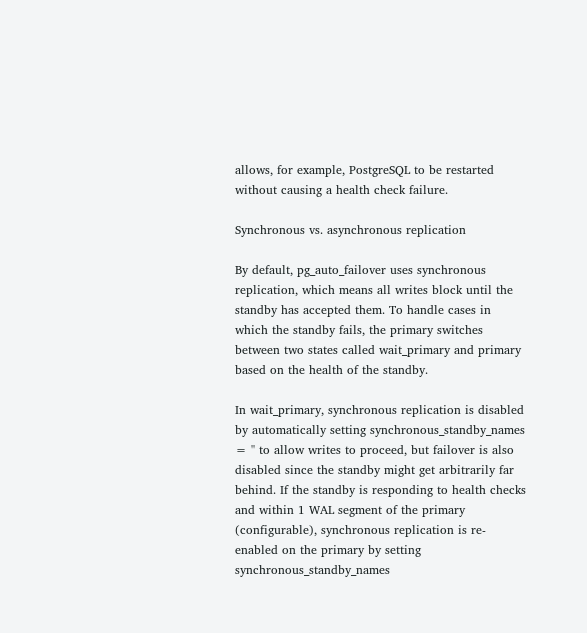allows, for example, PostgreSQL to be restarted without causing a health check failure.

Synchronous vs. asynchronous replication

By default, pg_auto_failover uses synchronous replication, which means all writes block until the standby has accepted them. To handle cases in which the standby fails, the primary switches between two states called wait_primary and primary based on the health of the standby.

In wait_primary, synchronous replication is disabled by automatically setting synchronous_standby_names = '' to allow writes to proceed, but failover is also disabled since the standby might get arbitrarily far behind. If the standby is responding to health checks and within 1 WAL segment of the primary (configurable), synchronous replication is re-enabled on the primary by setting synchronous_standby_names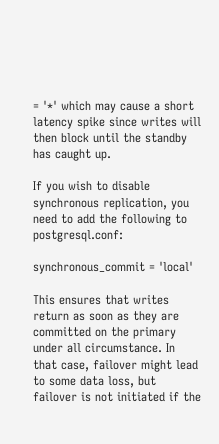= '*' which may cause a short latency spike since writes will then block until the standby has caught up.

If you wish to disable synchronous replication, you need to add the following to postgresql.conf:

synchronous_commit = 'local'

This ensures that writes return as soon as they are committed on the primary under all circumstance. In that case, failover might lead to some data loss, but failover is not initiated if the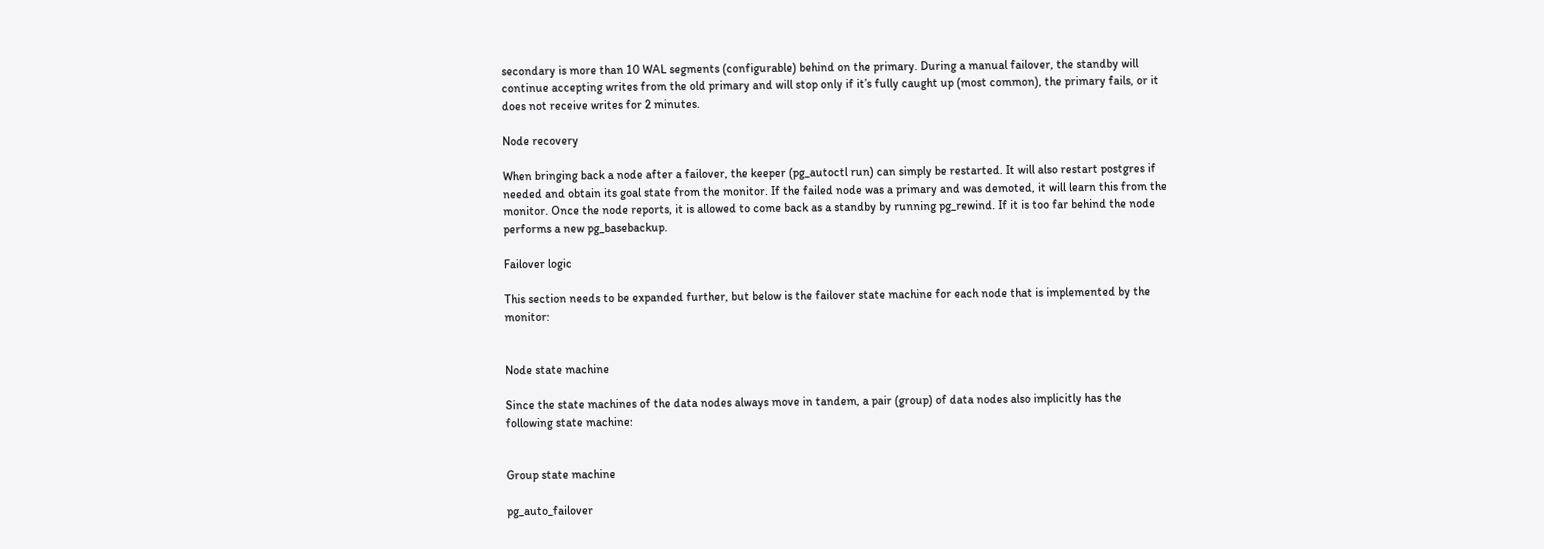secondary is more than 10 WAL segments (configurable) behind on the primary. During a manual failover, the standby will continue accepting writes from the old primary and will stop only if it’s fully caught up (most common), the primary fails, or it does not receive writes for 2 minutes.

Node recovery

When bringing back a node after a failover, the keeper (pg_autoctl run) can simply be restarted. It will also restart postgres if needed and obtain its goal state from the monitor. If the failed node was a primary and was demoted, it will learn this from the monitor. Once the node reports, it is allowed to come back as a standby by running pg_rewind. If it is too far behind the node performs a new pg_basebackup.

Failover logic

This section needs to be expanded further, but below is the failover state machine for each node that is implemented by the monitor:


Node state machine

Since the state machines of the data nodes always move in tandem, a pair (group) of data nodes also implicitly has the following state machine:


Group state machine

pg_auto_failover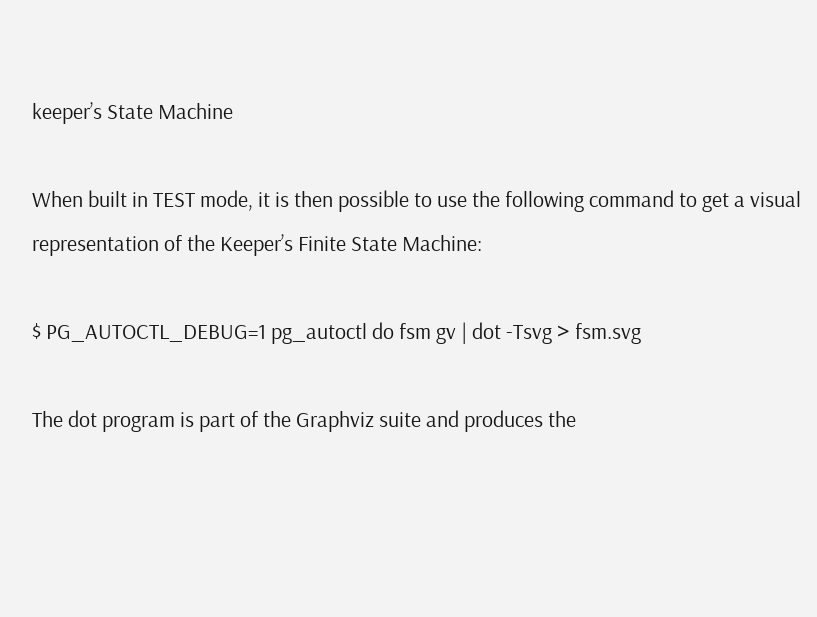keeper’s State Machine

When built in TEST mode, it is then possible to use the following command to get a visual representation of the Keeper’s Finite State Machine:

$ PG_AUTOCTL_DEBUG=1 pg_autoctl do fsm gv | dot -Tsvg > fsm.svg

The dot program is part of the Graphviz suite and produces the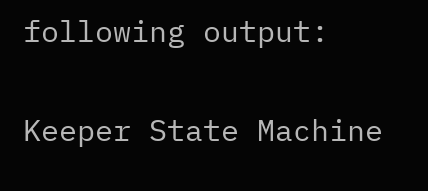following output:


Keeper State Machine